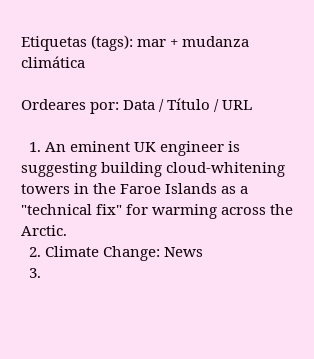Etiquetas (tags): mar + mudanza climática

Ordeares por: Data / Título / URL

  1. An eminent UK engineer is suggesting building cloud-whitening towers in the Faroe Islands as a "technical fix" for warming across the Arctic.
  2. Climate Change: News
  3.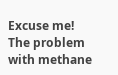Excuse me! The problem with methane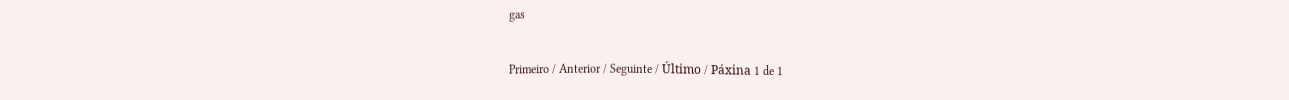gas

Primeiro / Anterior / Seguinte / Último / Páxina 1 de 1